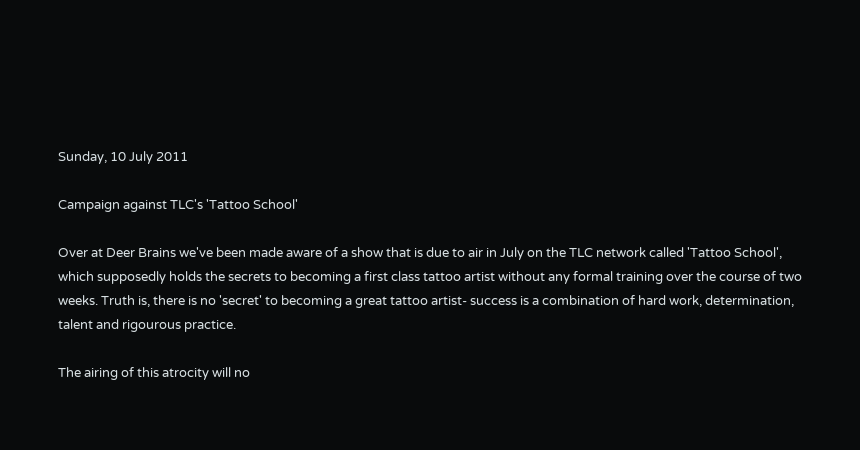Sunday, 10 July 2011

Campaign against TLC's 'Tattoo School'

Over at Deer Brains we've been made aware of a show that is due to air in July on the TLC network called 'Tattoo School', which supposedly holds the secrets to becoming a first class tattoo artist without any formal training over the course of two weeks. Truth is, there is no 'secret' to becoming a great tattoo artist- success is a combination of hard work, determination, talent and rigourous practice.

The airing of this atrocity will no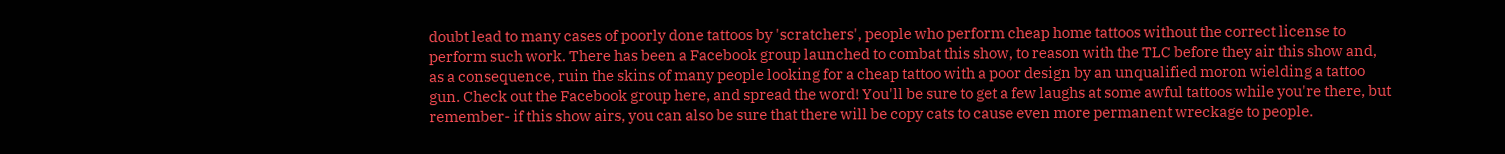doubt lead to many cases of poorly done tattoos by 'scratchers', people who perform cheap home tattoos without the correct license to perform such work. There has been a Facebook group launched to combat this show, to reason with the TLC before they air this show and, as a consequence, ruin the skins of many people looking for a cheap tattoo with a poor design by an unqualified moron wielding a tattoo gun. Check out the Facebook group here, and spread the word! You'll be sure to get a few laughs at some awful tattoos while you're there, but remember- if this show airs, you can also be sure that there will be copy cats to cause even more permanent wreckage to people.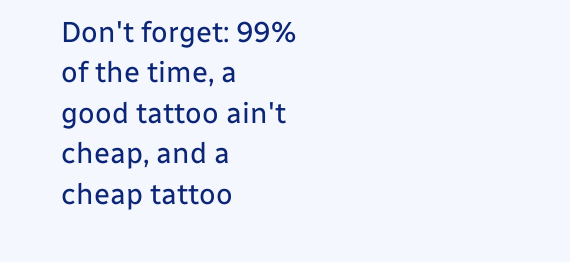Don't forget: 99% of the time, a good tattoo ain't cheap, and a cheap tattoo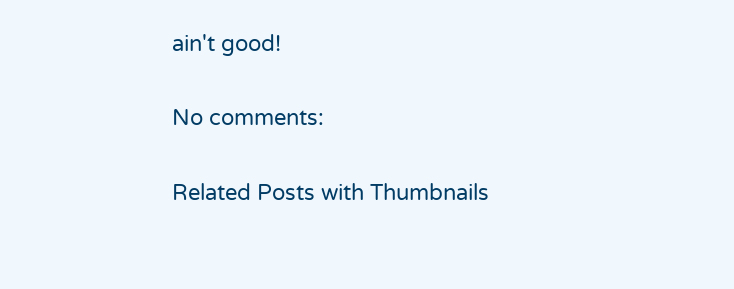ain't good!

No comments:

Related Posts with Thumbnails